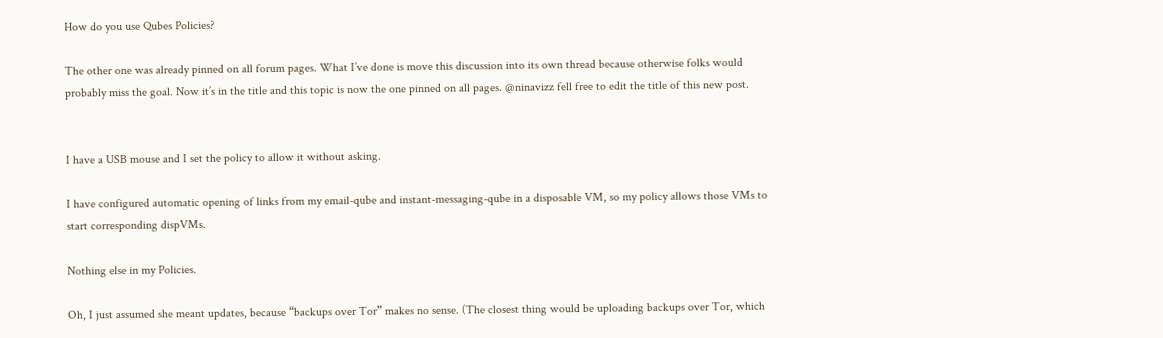How do you use Qubes Policies?

The other one was already pinned on all forum pages. What I’ve done is move this discussion into its own thread because otherwise folks would probably miss the goal. Now it’s in the title and this topic is now the one pinned on all pages. @ninavizz fell free to edit the title of this new post.


I have a USB mouse and I set the policy to allow it without asking.

I have configured automatic opening of links from my email-qube and instant-messaging-qube in a disposable VM, so my policy allows those VMs to start corresponding dispVMs.

Nothing else in my Policies.

Oh, I just assumed she meant updates, because “backups over Tor” makes no sense. (The closest thing would be uploading backups over Tor, which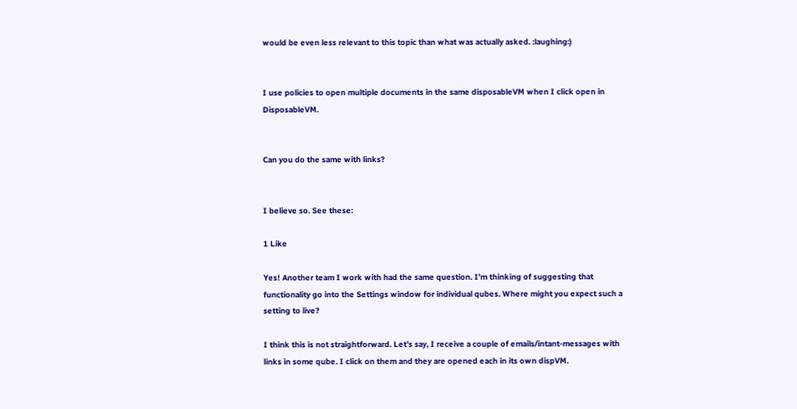would be even less relevant to this topic than what was actually asked. :laughing:)


I use policies to open multiple documents in the same disposableVM when I click open in DisposableVM.


Can you do the same with links?


I believe so. See these:

1 Like

Yes! Another team I work with had the same question. I’m thinking of suggesting that functionality go into the Settings window for individual qubes. Where might you expect such a setting to live?

I think this is not straightforward. Let’s say, I receive a couple of emails/intant-messages with links in some qube. I click on them and they are opened each in its own dispVM.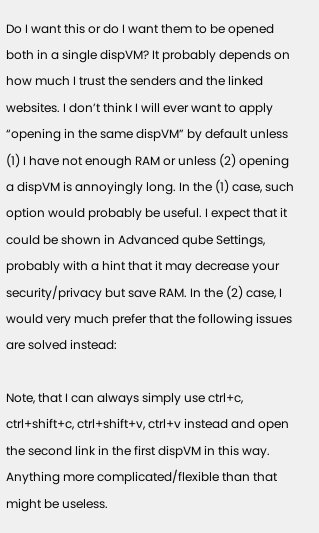Do I want this or do I want them to be opened both in a single dispVM? It probably depends on how much I trust the senders and the linked websites. I don’t think I will ever want to apply “opening in the same dispVM” by default unless (1) I have not enough RAM or unless (2) opening a dispVM is annoyingly long. In the (1) case, such option would probably be useful. I expect that it could be shown in Advanced qube Settings, probably with a hint that it may decrease your security/privacy but save RAM. In the (2) case, I would very much prefer that the following issues are solved instead:

Note, that I can always simply use ctrl+c, ctrl+shift+c, ctrl+shift+v, ctrl+v instead and open the second link in the first dispVM in this way. Anything more complicated/flexible than that might be useless.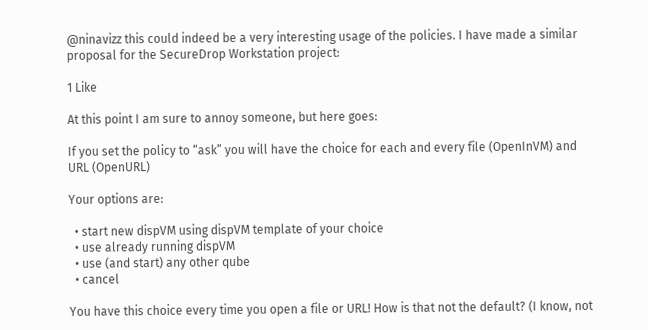@ninavizz this could indeed be a very interesting usage of the policies. I have made a similar proposal for the SecureDrop Workstation project:

1 Like

At this point I am sure to annoy someone, but here goes:

If you set the policy to “ask” you will have the choice for each and every file (OpenInVM) and URL (OpenURL)

Your options are:

  • start new dispVM using dispVM template of your choice
  • use already running dispVM
  • use (and start) any other qube
  • cancel

You have this choice every time you open a file or URL! How is that not the default? (I know, not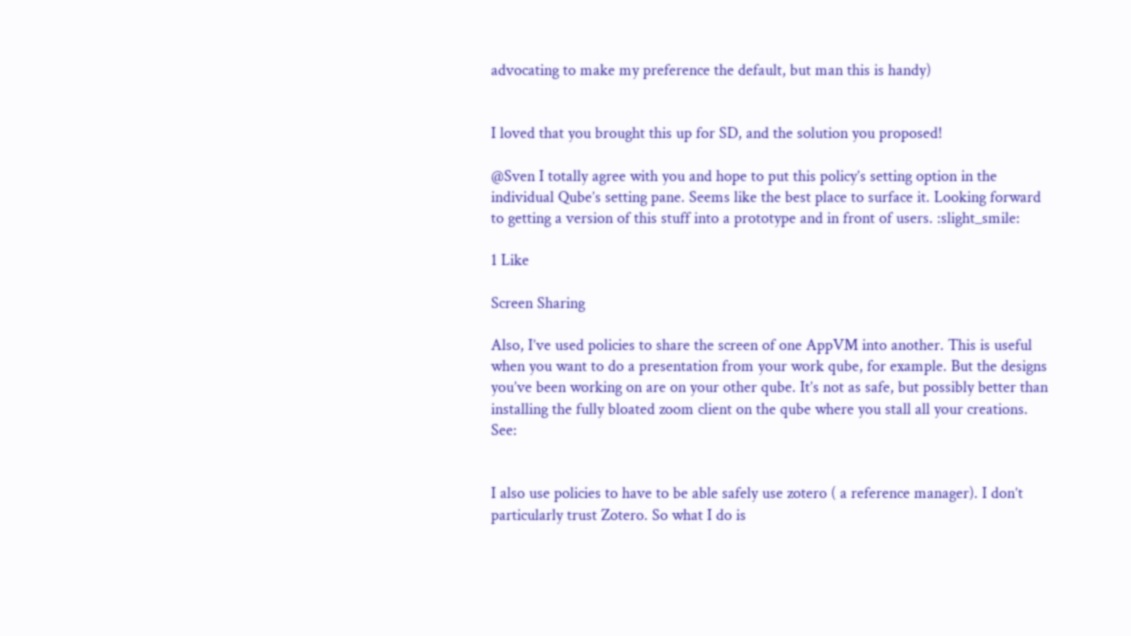advocating to make my preference the default, but man this is handy)


I loved that you brought this up for SD, and the solution you proposed!

@Sven I totally agree with you and hope to put this policy’s setting option in the individual Qube’s setting pane. Seems like the best place to surface it. Looking forward to getting a version of this stuff into a prototype and in front of users. :slight_smile:

1 Like

Screen Sharing

Also, I’ve used policies to share the screen of one AppVM into another. This is useful when you want to do a presentation from your work qube, for example. But the designs you’ve been working on are on your other qube. It’s not as safe, but possibly better than installing the fully bloated zoom client on the qube where you stall all your creations. See:


I also use policies to have to be able safely use zotero ( a reference manager). I don’t particularly trust Zotero. So what I do is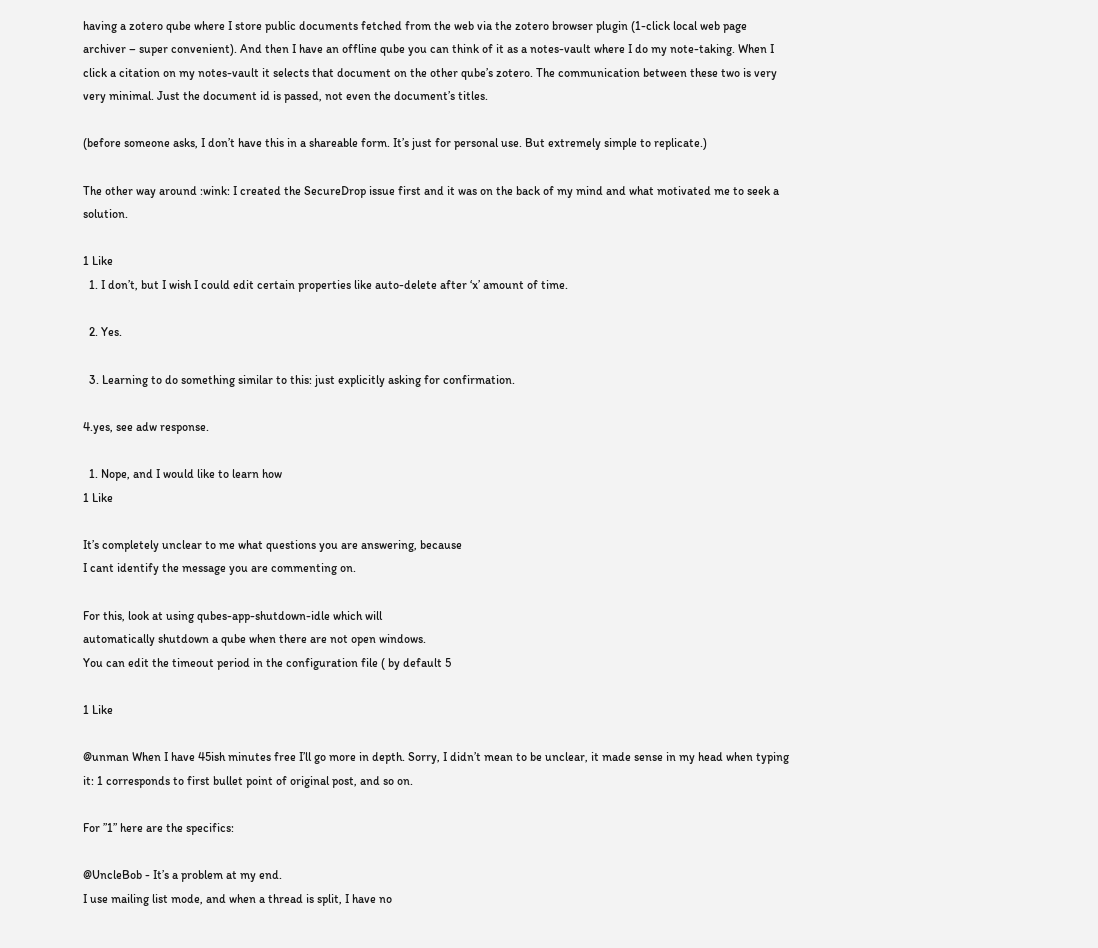having a zotero qube where I store public documents fetched from the web via the zotero browser plugin (1-click local web page archiver – super convenient). And then I have an offline qube you can think of it as a notes-vault where I do my note-taking. When I click a citation on my notes-vault it selects that document on the other qube’s zotero. The communication between these two is very very minimal. Just the document id is passed, not even the document’s titles.

(before someone asks, I don’t have this in a shareable form. It’s just for personal use. But extremely simple to replicate.)

The other way around :wink: I created the SecureDrop issue first and it was on the back of my mind and what motivated me to seek a solution.

1 Like
  1. I don’t, but I wish I could edit certain properties like auto-delete after ‘x’ amount of time.

  2. Yes.

  3. Learning to do something similar to this: just explicitly asking for confirmation.

4.yes, see adw response.

  1. Nope, and I would like to learn how
1 Like

It’s completely unclear to me what questions you are answering, because
I cant identify the message you are commenting on.

For this, look at using qubes-app-shutdown-idle which will
automatically shutdown a qube when there are not open windows.
You can edit the timeout period in the configuration file ( by default 5

1 Like

@unman When I have 45ish minutes free I’ll go more in depth. Sorry, I didn’t mean to be unclear, it made sense in my head when typing it: 1 corresponds to first bullet point of original post, and so on.

For ”1” here are the specifics:

@UncleBob - It’s a problem at my end.
I use mailing list mode, and when a thread is split, I have no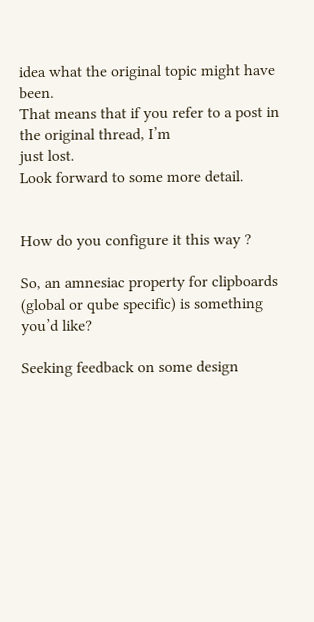idea what the original topic might have been.
That means that if you refer to a post in the original thread, I’m
just lost.
Look forward to some more detail.


How do you configure it this way ?

So, an amnesiac property for clipboards (global or qube specific) is something you’d like?

Seeking feedback on some design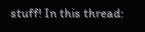stuff! In this thread: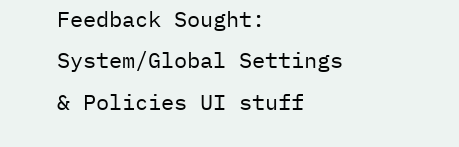Feedback Sought: System/Global Settings & Policies UI stuff